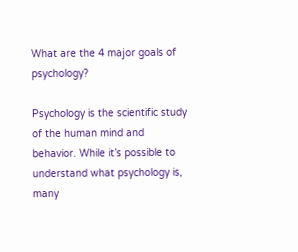What are the 4 major goals of psychology?

Psychology is the scientific study of the human mind and behavior. While it’s possible to understand what psychology is, many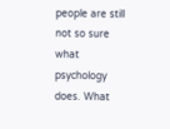people are still not so sure what psychology does. What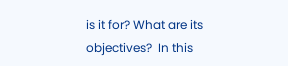is it for? What are its objectives?  In this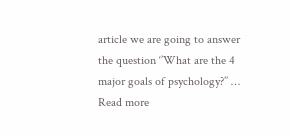article we are going to answer the question ‘’What are the 4 major goals of psychology?’’ … Read more